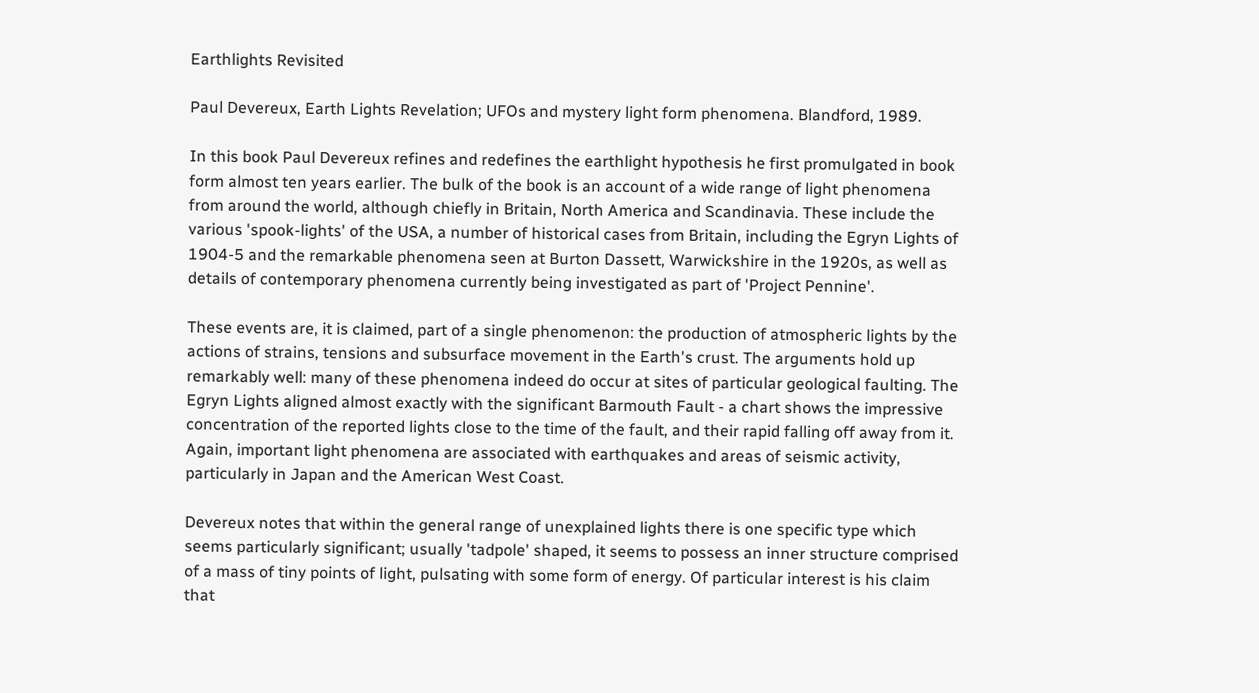Earthlights Revisited

Paul Devereux, Earth Lights Revelation; UFOs and mystery light form phenomena. Blandford, 1989.

In this book Paul Devereux refines and redefines the earthlight hypothesis he first promulgated in book form almost ten years earlier. The bulk of the book is an account of a wide range of light phenomena from around the world, although chiefly in Britain, North America and Scandinavia. These include the various 'spook-lights' of the USA, a number of historical cases from Britain, including the Egryn Lights of 1904-5 and the remarkable phenomena seen at Burton Dassett, Warwickshire in the 1920s, as well as details of contemporary phenomena currently being investigated as part of 'Project Pennine'.

These events are, it is claimed, part of a single phenomenon: the production of atmospheric lights by the actions of strains, tensions and subsurface movement in the Earth's crust. The arguments hold up remarkably well: many of these phenomena indeed do occur at sites of particular geological faulting. The Egryn Lights aligned almost exactly with the significant Barmouth Fault - a chart shows the impressive concentration of the reported lights close to the time of the fault, and their rapid falling off away from it. Again, important light phenomena are associated with earthquakes and areas of seismic activity, particularly in Japan and the American West Coast.

Devereux notes that within the general range of unexplained lights there is one specific type which seems particularly significant; usually 'tadpole' shaped, it seems to possess an inner structure comprised of a mass of tiny points of light, pulsating with some form of energy. Of particular interest is his claim that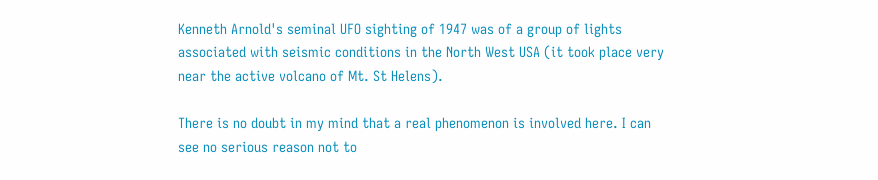Kenneth Arnold's seminal UFO sighting of 1947 was of a group of lights associated with seismic conditions in the North West USA (it took place very near the active volcano of Mt. St Helens).

There is no doubt in my mind that a real phenomenon is involved here. I can see no serious reason not to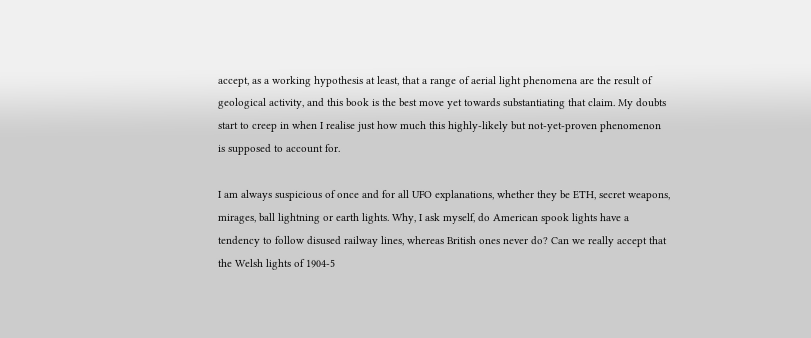accept, as a working hypothesis at least, that a range of aerial light phenomena are the result of geological activity, and this book is the best move yet towards substantiating that claim. My doubts start to creep in when I realise just how much this highly-likely but not-yet-proven phenomenon is supposed to account for.

I am always suspicious of once and for all UFO explanations, whether they be ETH, secret weapons, mirages, ball lightning or earth lights. Why, I ask myself, do American spook lights have a tendency to follow disused railway lines, whereas British ones never do? Can we really accept that the Welsh lights of 1904-5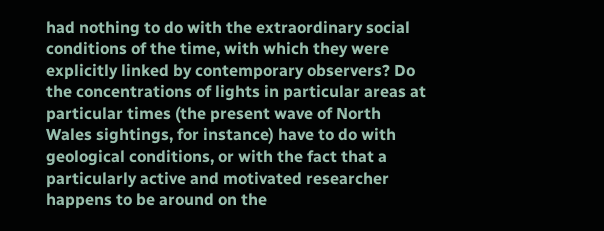had nothing to do with the extraordinary social conditions of the time, with which they were explicitly linked by contemporary observers? Do the concentrations of lights in particular areas at particular times (the present wave of North Wales sightings, for instance) have to do with geological conditions, or with the fact that a particularly active and motivated researcher happens to be around on the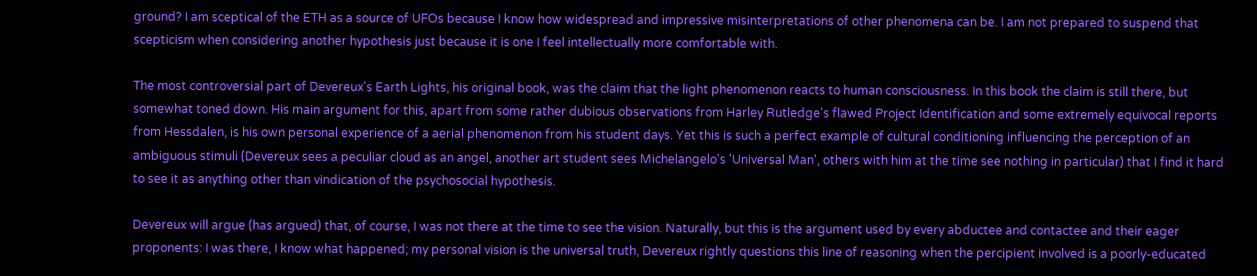ground? I am sceptical of the ETH as a source of UFOs because I know how widespread and impressive misinterpretations of other phenomena can be. I am not prepared to suspend that scepticism when considering another hypothesis just because it is one I feel intellectually more comfortable with.

The most controversial part of Devereux's Earth Lights, his original book, was the claim that the light phenomenon reacts to human consciousness. In this book the claim is still there, but somewhat toned down. His main argument for this, apart from some rather dubious observations from Harley Rutledge's flawed Project Identification and some extremely equivocal reports from Hessdalen, is his own personal experience of a aerial phenomenon from his student days. Yet this is such a perfect example of cultural conditioning influencing the perception of an ambiguous stimuli (Devereux sees a peculiar cloud as an angel, another art student sees Michelangelo's 'Universal Man', others with him at the time see nothing in particular) that I find it hard to see it as anything other than vindication of the psychosocial hypothesis.

Devereux will argue (has argued) that, of course, I was not there at the time to see the vision. Naturally, but this is the argument used by every abductee and contactee and their eager proponents: I was there, I know what happened; my personal vision is the universal truth, Devereux rightly questions this line of reasoning when the percipient involved is a poorly-educated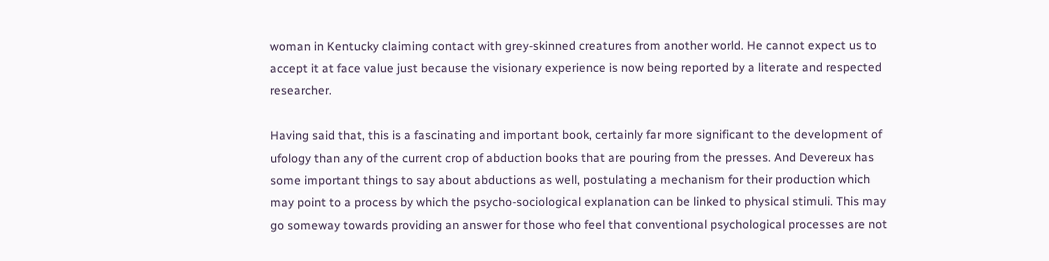woman in Kentucky claiming contact with grey-skinned creatures from another world. He cannot expect us to accept it at face value just because the visionary experience is now being reported by a literate and respected researcher.

Having said that, this is a fascinating and important book, certainly far more significant to the development of ufology than any of the current crop of abduction books that are pouring from the presses. And Devereux has some important things to say about abductions as well, postulating a mechanism for their production which may point to a process by which the psycho-sociological explanation can be linked to physical stimuli. This may go someway towards providing an answer for those who feel that conventional psychological processes are not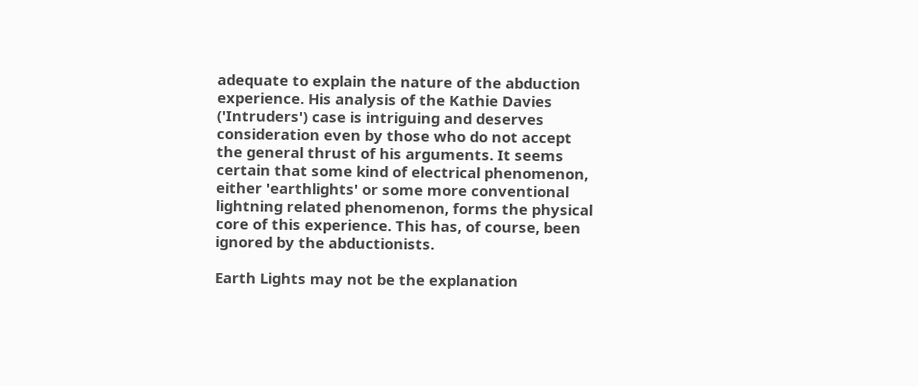adequate to explain the nature of the abduction experience. His analysis of the Kathie Davies ('Intruders') case is intriguing and deserves consideration even by those who do not accept the general thrust of his arguments. It seems certain that some kind of electrical phenomenon, either 'earthlights' or some more conventional lightning related phenomenon, forms the physical core of this experience. This has, of course, been ignored by the abductionists.

Earth Lights may not be the explanation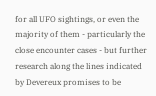for all UFO sightings, or even the majority of them - particularly the close encounter cases - but further research along the lines indicated by Devereux promises to be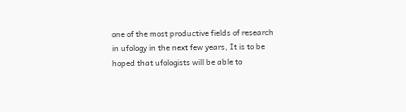one of the most productive fields of research in ufology in the next few years, It is to be hoped that ufologists will be able to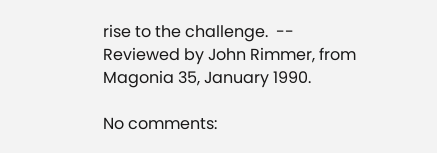rise to the challenge.  -- Reviewed by John Rimmer, from Magonia 35, January 1990.

No comments: